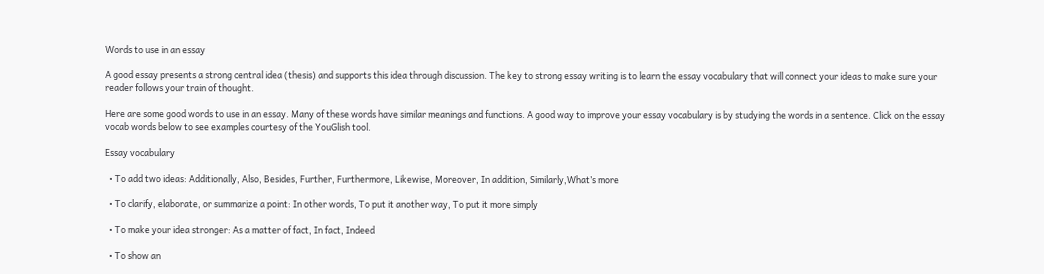Words to use in an essay

A good essay presents a strong central idea (thesis) and supports this idea through discussion. The key to strong essay writing is to learn the essay vocabulary that will connect your ideas to make sure your reader follows your train of thought.

Here are some good words to use in an essay. Many of these words have similar meanings and functions. A good way to improve your essay vocabulary is by studying the words in a sentence. Click on the essay vocab words below to see examples courtesy of the YouGlish tool.

Essay vocabulary

  • To add two ideas: Additionally, Also, Besides, Further, Furthermore, Likewise, Moreover, In addition, Similarly,What’s more

  • To clarify, elaborate, or summarize a point: In other words, To put it another way, To put it more simply

  • To make your idea stronger: As a matter of fact, In fact, Indeed

  • To show an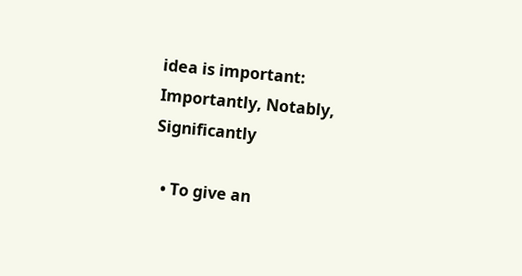idea is important: Importantly, Notably, Significantly

  • To give an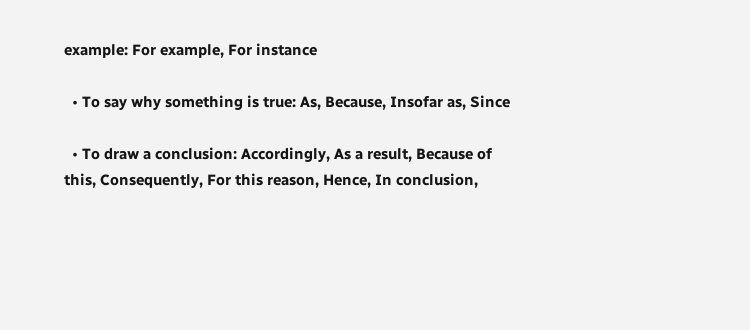example: For example, For instance

  • To say why something is true: As, Because, Insofar as, Since

  • To draw a conclusion: Accordingly, As a result, Because of this, Consequently, For this reason, Hence, In conclusion,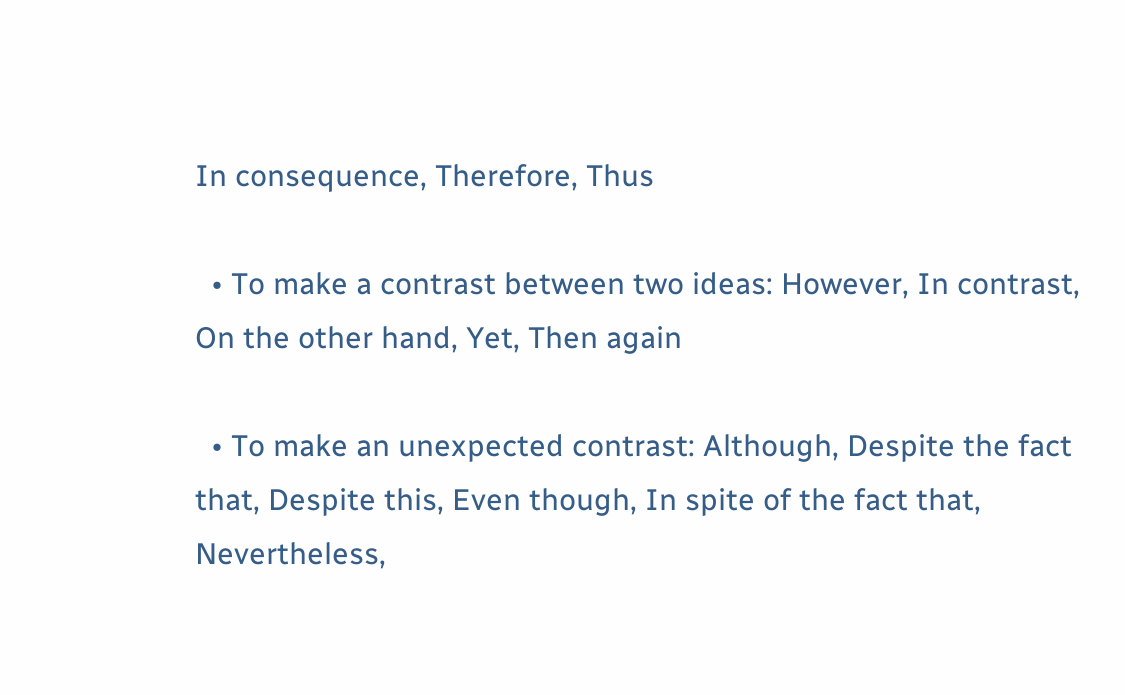In consequence, Therefore, Thus

  • To make a contrast between two ideas: However, In contrast, On the other hand, Yet, Then again

  • To make an unexpected contrast: Although, Despite the fact that, Despite this, Even though, In spite of the fact that, Nevertheless,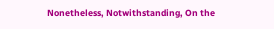Nonetheless, Notwithstanding, On the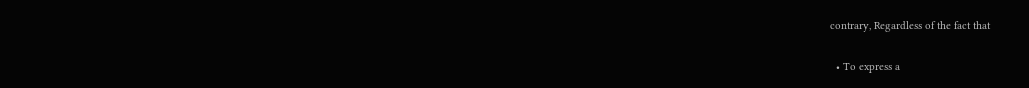contrary, Regardless of the fact that

  • To express a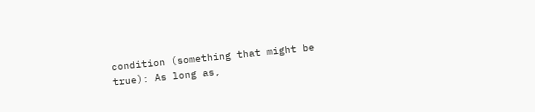condition (something that might be true): As long as,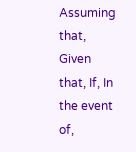Assuming that, Given that, If, In the event of,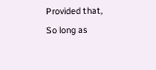Provided that, So long as